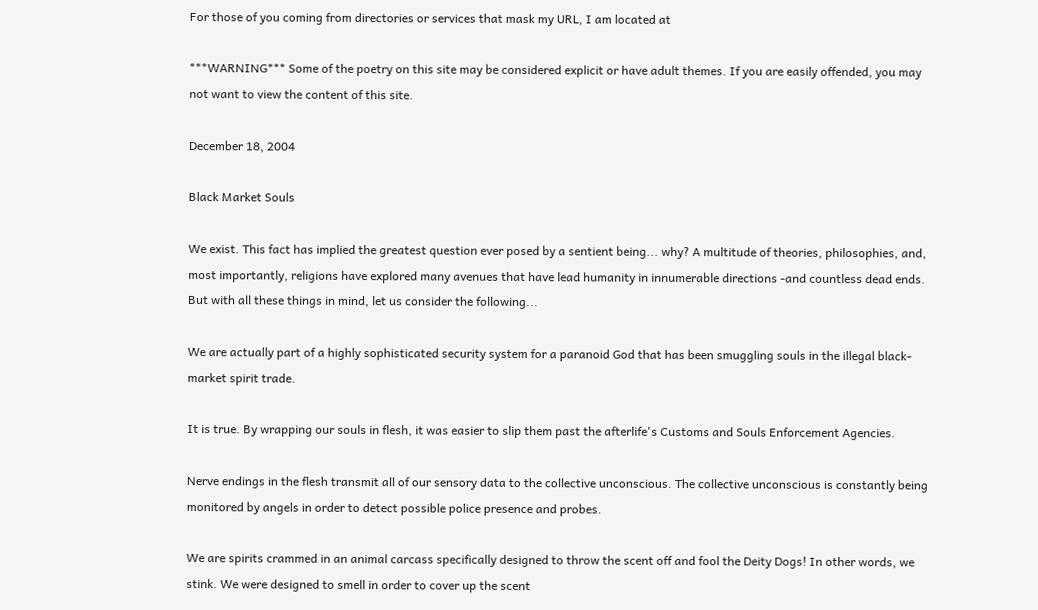For those of you coming from directories or services that mask my URL, I am located at

***WARNING*** Some of the poetry on this site may be considered explicit or have adult themes. If you are easily offended, you may not want to view the content of this site.

December 18, 2004

Black Market Souls

We exist. This fact has implied the greatest question ever posed by a sentient being... why? A multitude of theories, philosophies, and, most importantly, religions have explored many avenues that have lead humanity in innumerable directions -and countless dead ends. But with all these things in mind, let us consider the following...

We are actually part of a highly sophisticated security system for a paranoid God that has been smuggling souls in the illegal black-market spirit trade.

It is true. By wrapping our souls in flesh, it was easier to slip them past the afterlife's Customs and Souls Enforcement Agencies.

Nerve endings in the flesh transmit all of our sensory data to the collective unconscious. The collective unconscious is constantly being monitored by angels in order to detect possible police presence and probes.

We are spirits crammed in an animal carcass specifically designed to throw the scent off and fool the Deity Dogs! In other words, we stink. We were designed to smell in order to cover up the scent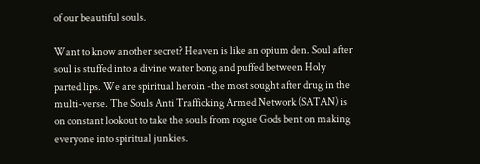of our beautiful souls.

Want to know another secret? Heaven is like an opium den. Soul after soul is stuffed into a divine water bong and puffed between Holy parted lips. We are spiritual heroin -the most sought after drug in the multi-verse. The Souls Anti Trafficking Armed Network (SATAN) is on constant lookout to take the souls from rogue Gods bent on making everyone into spiritual junkies.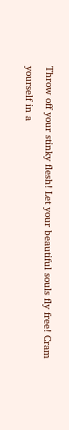Throw off your stinky flesh! Let your beautiful souls fly free! Cram yourself in a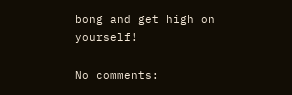bong and get high on yourself!

No comments: